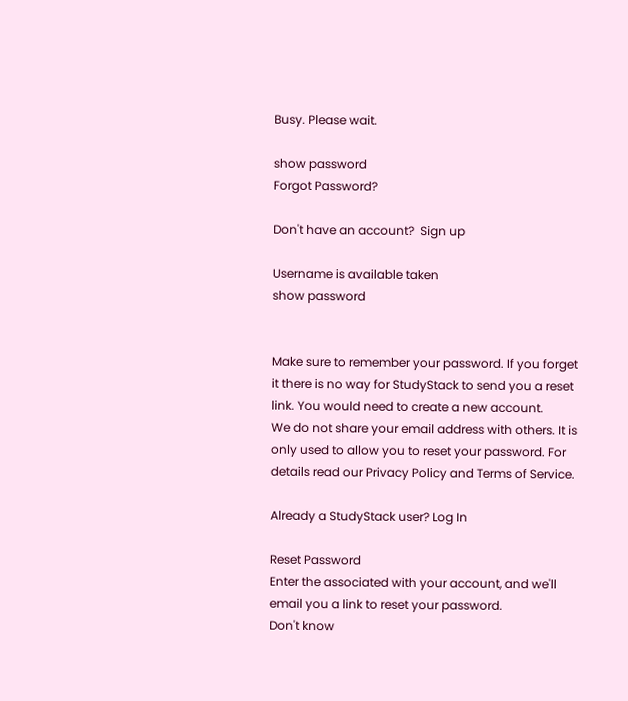Busy. Please wait.

show password
Forgot Password?

Don't have an account?  Sign up

Username is available taken
show password


Make sure to remember your password. If you forget it there is no way for StudyStack to send you a reset link. You would need to create a new account.
We do not share your email address with others. It is only used to allow you to reset your password. For details read our Privacy Policy and Terms of Service.

Already a StudyStack user? Log In

Reset Password
Enter the associated with your account, and we'll email you a link to reset your password.
Don't know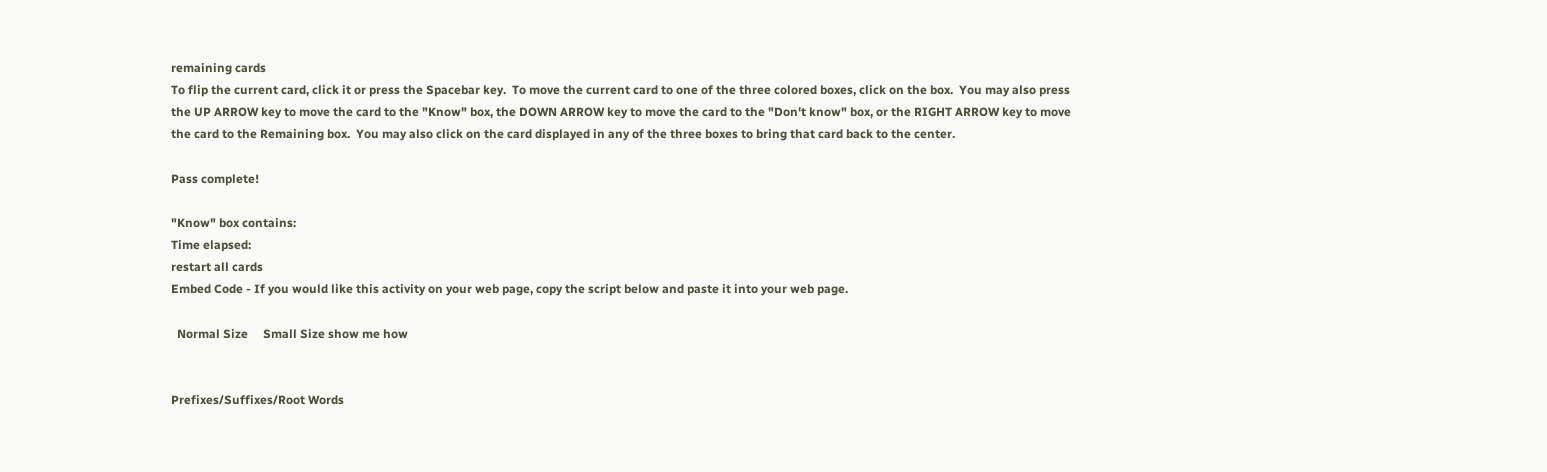remaining cards
To flip the current card, click it or press the Spacebar key.  To move the current card to one of the three colored boxes, click on the box.  You may also press the UP ARROW key to move the card to the "Know" box, the DOWN ARROW key to move the card to the "Don't know" box, or the RIGHT ARROW key to move the card to the Remaining box.  You may also click on the card displayed in any of the three boxes to bring that card back to the center.

Pass complete!

"Know" box contains:
Time elapsed:
restart all cards
Embed Code - If you would like this activity on your web page, copy the script below and paste it into your web page.

  Normal Size     Small Size show me how


Prefixes/Suffixes/Root Words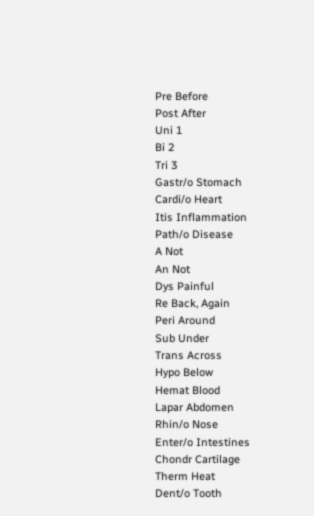Pre Before
Post After
Uni 1
Bi 2
Tri 3
Gastr/o Stomach
Cardi/o Heart
Itis Inflammation
Path/o Disease
A Not
An Not
Dys Painful
Re Back, Again
Peri Around
Sub Under
Trans Across
Hypo Below
Hemat Blood
Lapar Abdomen
Rhin/o Nose
Enter/o Intestines
Chondr Cartilage
Therm Heat
Dent/o Tooth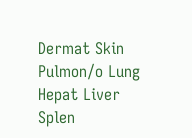Dermat Skin
Pulmon/o Lung
Hepat Liver
Splen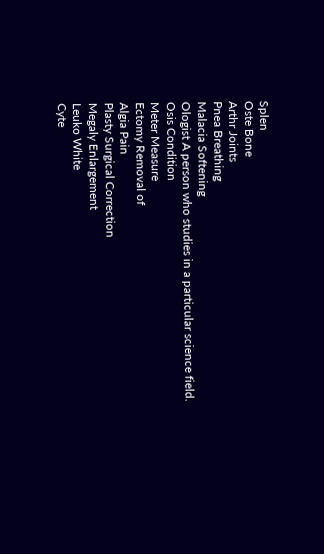Splen
Oste Bone
Arthr Joints
Pnea Breathing
Malacia Softening
Ologist A person who studies in a particular science field.
Osis Condition
Meter Measure
Ectomy Removal of
Algia Pain
Plasty Surgical Correction
Megaly Enlargement
Leuko White
Cyte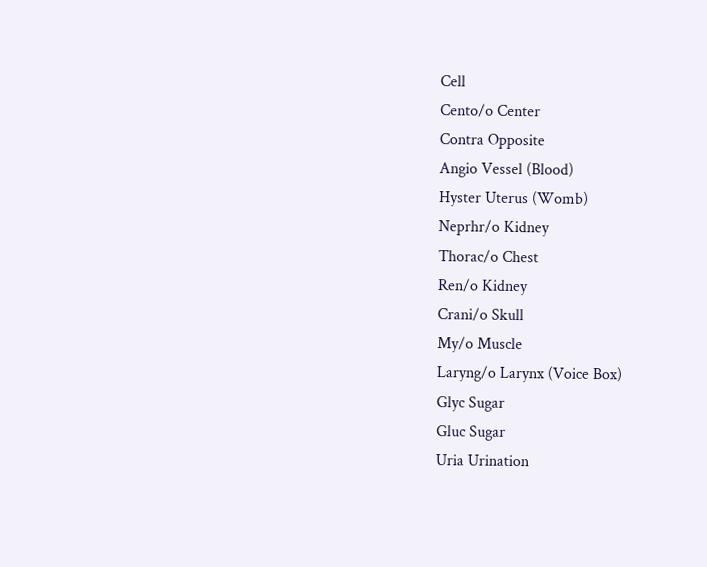Cell
Cento/o Center
Contra Opposite
Angio Vessel (Blood)
Hyster Uterus (Womb)
Neprhr/o Kidney
Thorac/o Chest
Ren/o Kidney
Crani/o Skull
My/o Muscle
Laryng/o Larynx (Voice Box)
Glyc Sugar
Gluc Sugar
Uria Urination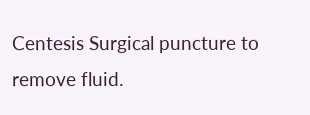Centesis Surgical puncture to remove fluid.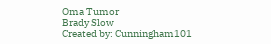Oma Tumor
Brady Slow
Created by: Cunningham101